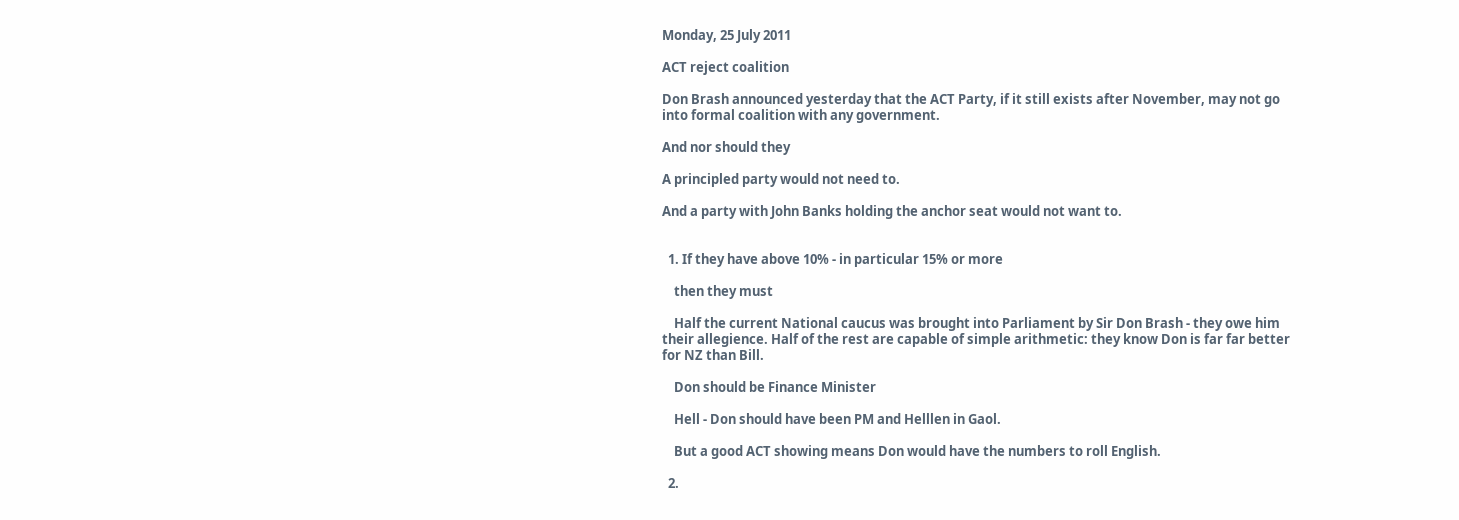Monday, 25 July 2011

ACT reject coalition

Don Brash announced yesterday that the ACT Party, if it still exists after November, may not go into formal coalition with any government.

And nor should they

A principled party would not need to.

And a party with John Banks holding the anchor seat would not want to.


  1. If they have above 10% - in particular 15% or more

    then they must

    Half the current National caucus was brought into Parliament by Sir Don Brash - they owe him their allegience. Half of the rest are capable of simple arithmetic: they know Don is far far better for NZ than Bill.

    Don should be Finance Minister

    Hell - Don should have been PM and Helllen in Gaol.

    But a good ACT showing means Don would have the numbers to roll English.

  2.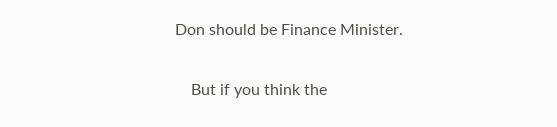Don should be Finance Minister.

    But if you think the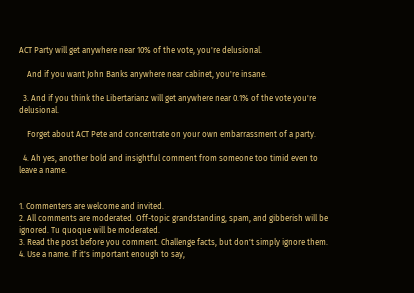ACT Party will get anywhere near 10% of the vote, you're delusional.

    And if you want John Banks anywhere near cabinet, you're insane.

  3. And if you think the Libertarianz will get anywhere near 0.1% of the vote you're delusional.

    Forget about ACT Pete and concentrate on your own embarrassment of a party.

  4. Ah yes, another bold and insightful comment from someone too timid even to leave a name.


1. Commenters are welcome and invited.
2. All comments are moderated. Off-topic grandstanding, spam, and gibberish will be ignored. Tu quoque will be moderated.
3. Read the post before you comment. Challenge facts, but don't simply ignore them.
4. Use a name. If it's important enough to say,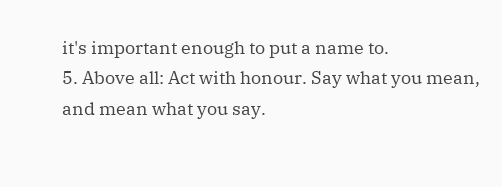it's important enough to put a name to.
5. Above all: Act with honour. Say what you mean, and mean what you say.